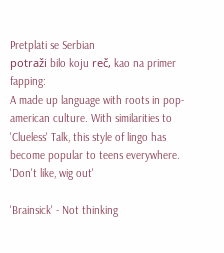Pretplati se Serbian
potraži bilo koju reč, kao na primer fapping:
A made up language with roots in pop-american culture. With similarities to 'Clueless' Talk, this style of lingo has become popular to teens everywhere.
'Don't like, wig out'

'Brainsick' - Not thinking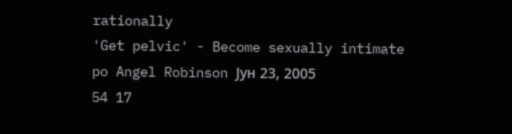rationally
'Get pelvic' - Become sexually intimate
po Angel Robinson Јун 23, 2005
54 17